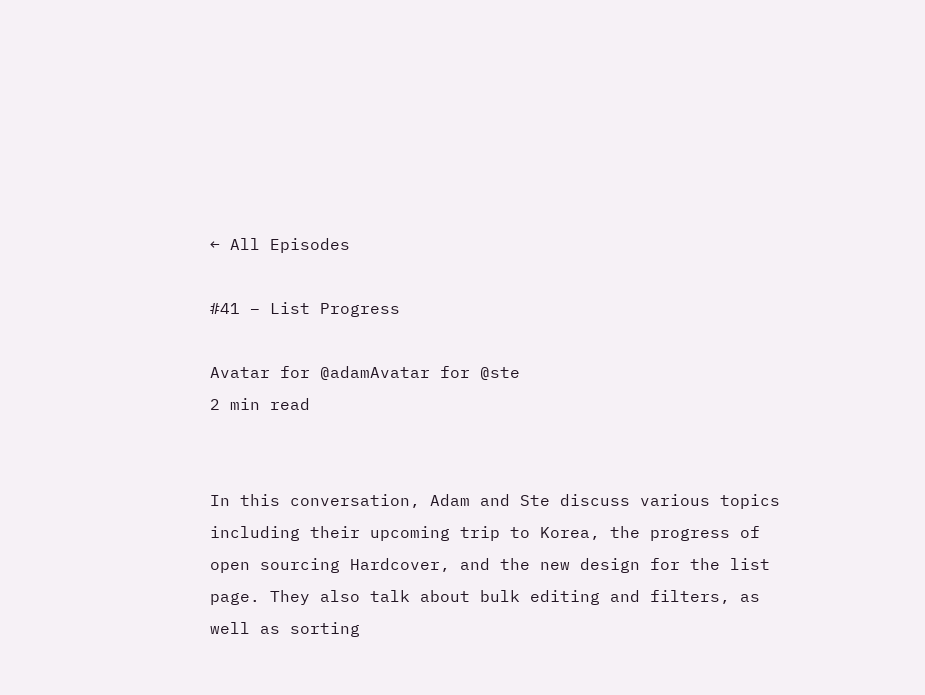← All Episodes

#41 – List Progress

Avatar for @adamAvatar for @ste
2 min read


In this conversation, Adam and Ste discuss various topics including their upcoming trip to Korea, the progress of open sourcing Hardcover, and the new design for the list page. They also talk about bulk editing and filters, as well as sorting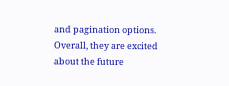and pagination options. Overall, they are excited about the future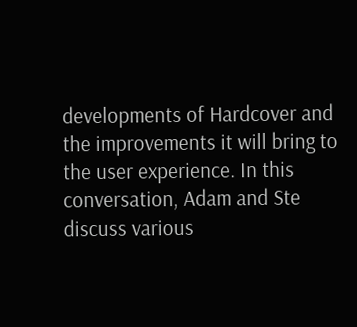developments of Hardcover and the improvements it will bring to the user experience. In this conversation, Adam and Ste discuss various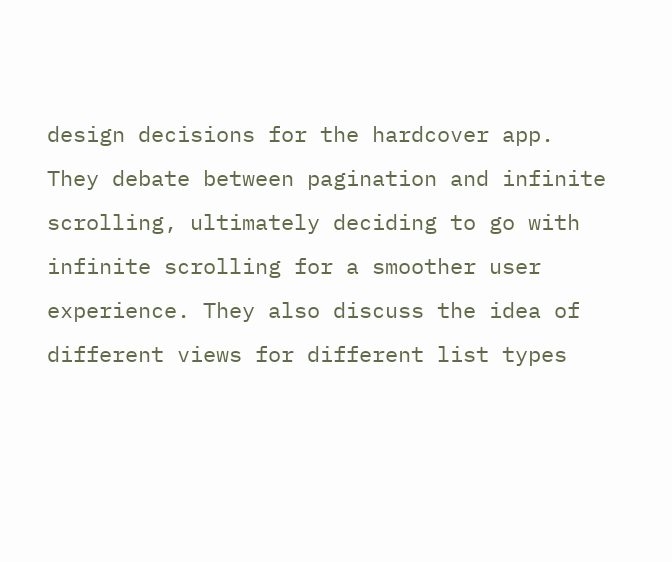design decisions for the hardcover app. They debate between pagination and infinite scrolling, ultimately deciding to go with infinite scrolling for a smoother user experience. They also discuss the idea of different views for different list types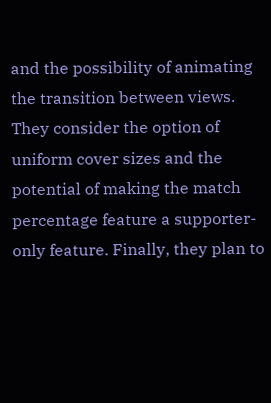and the possibility of animating the transition between views. They consider the option of uniform cover sizes and the potential of making the match percentage feature a supporter-only feature. Finally, they plan to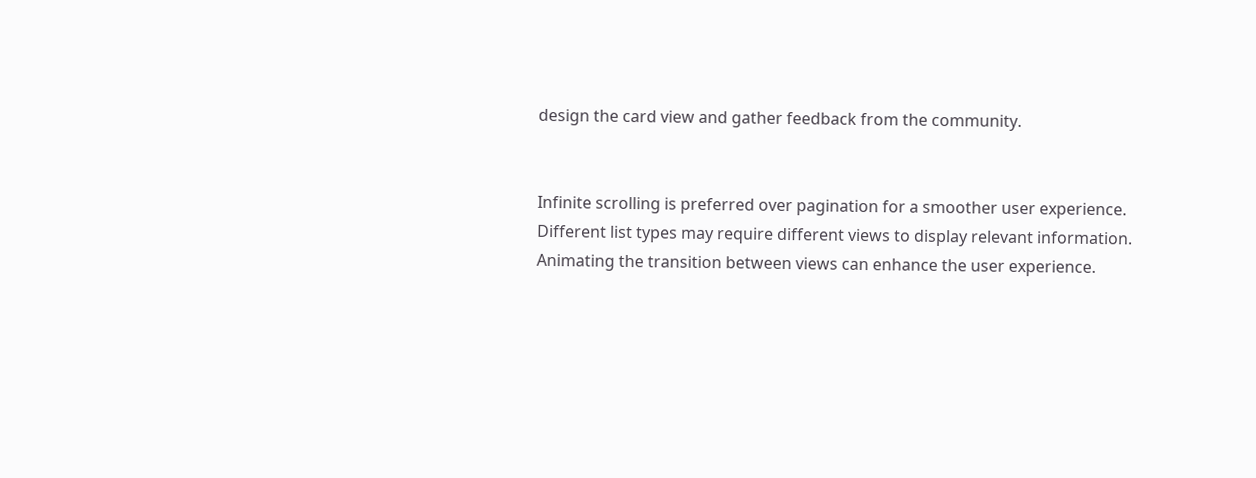design the card view and gather feedback from the community.


Infinite scrolling is preferred over pagination for a smoother user experience.
Different list types may require different views to display relevant information.
Animating the transition between views can enhance the user experience.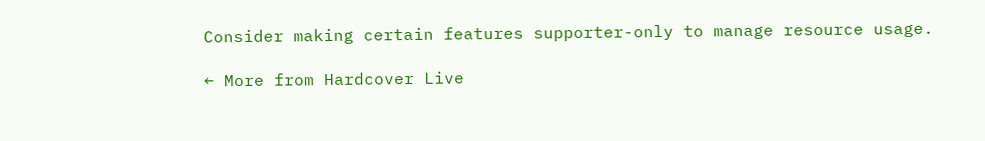Consider making certain features supporter-only to manage resource usage.

← More from Hardcover Live